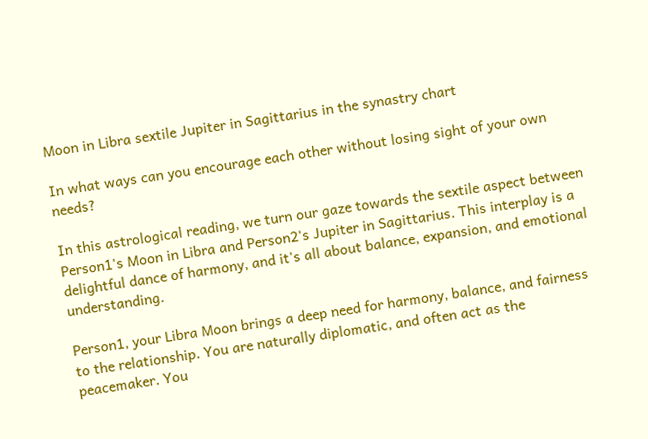Moon in Libra sextile Jupiter in Sagittarius in the synastry chart

In what ways can you encourage each other without losing sight of your own needs?

In this astrological reading, we turn our gaze towards the sextile aspect between Person1's Moon in Libra and Person2's Jupiter in Sagittarius. This interplay is a delightful dance of harmony, and it's all about balance, expansion, and emotional understanding.

Person1, your Libra Moon brings a deep need for harmony, balance, and fairness to the relationship. You are naturally diplomatic, and often act as the peacemaker. You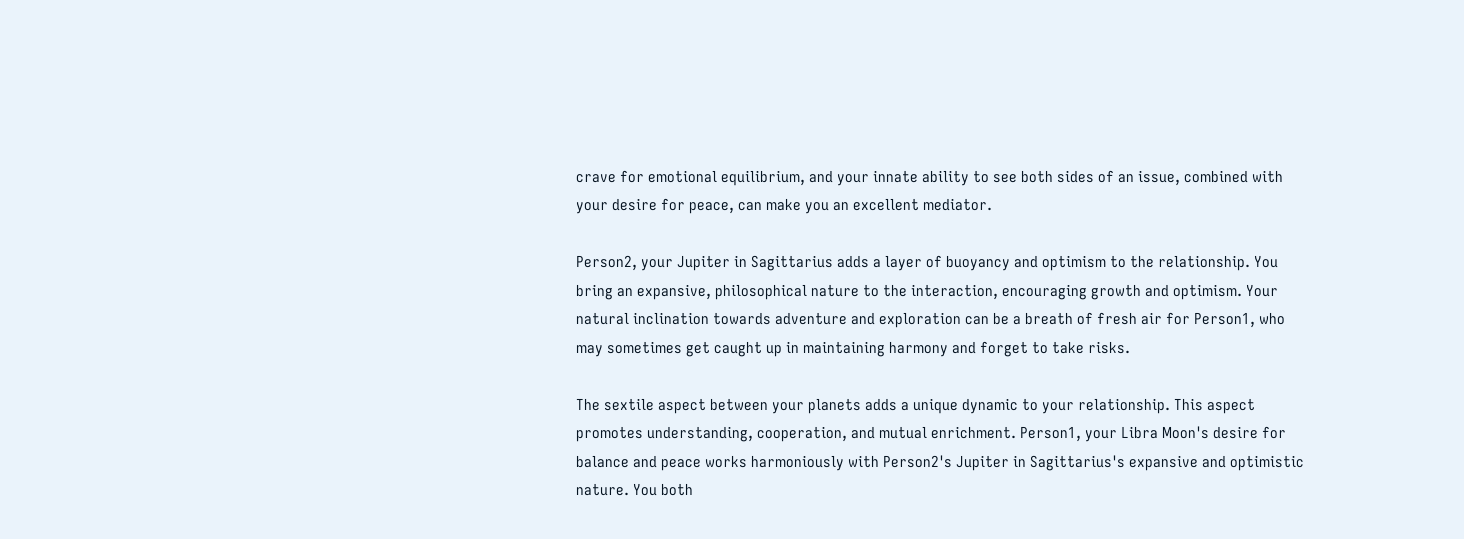crave for emotional equilibrium, and your innate ability to see both sides of an issue, combined with your desire for peace, can make you an excellent mediator.

Person2, your Jupiter in Sagittarius adds a layer of buoyancy and optimism to the relationship. You bring an expansive, philosophical nature to the interaction, encouraging growth and optimism. Your natural inclination towards adventure and exploration can be a breath of fresh air for Person1, who may sometimes get caught up in maintaining harmony and forget to take risks.

The sextile aspect between your planets adds a unique dynamic to your relationship. This aspect promotes understanding, cooperation, and mutual enrichment. Person1, your Libra Moon's desire for balance and peace works harmoniously with Person2's Jupiter in Sagittarius's expansive and optimistic nature. You both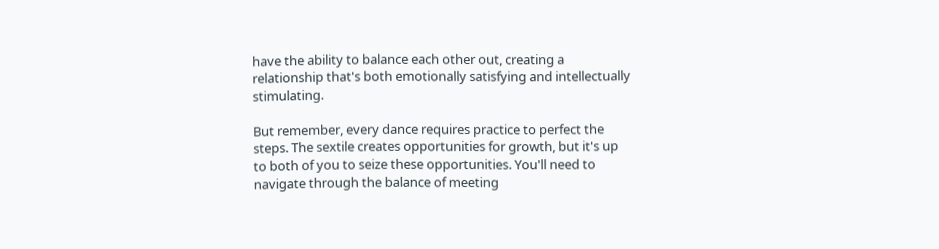have the ability to balance each other out, creating a relationship that's both emotionally satisfying and intellectually stimulating.

But remember, every dance requires practice to perfect the steps. The sextile creates opportunities for growth, but it's up to both of you to seize these opportunities. You'll need to navigate through the balance of meeting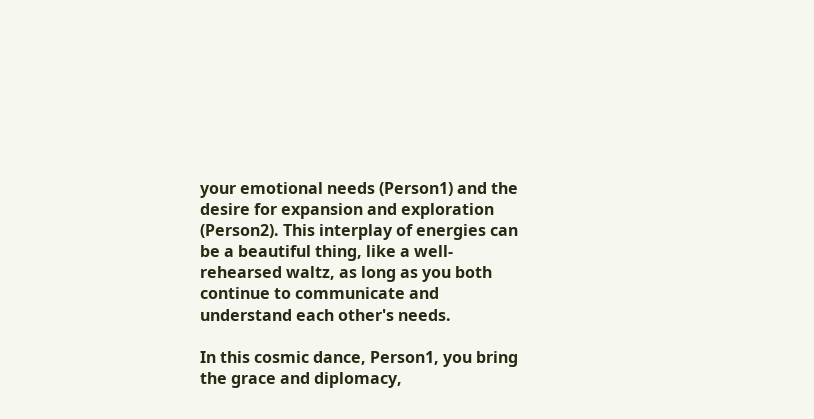your emotional needs (Person1) and the desire for expansion and exploration (Person2). This interplay of energies can be a beautiful thing, like a well-rehearsed waltz, as long as you both continue to communicate and understand each other's needs.

In this cosmic dance, Person1, you bring the grace and diplomacy,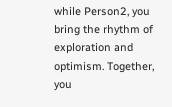while Person2, you bring the rhythm of exploration and optimism. Together, you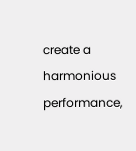create a harmonious performance,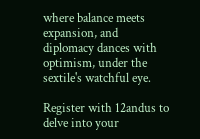where balance meets expansion, and diplomacy dances with optimism, under the sextile's watchful eye.

Register with 12andus to delve into your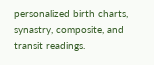personalized birth charts, synastry, composite, and transit readings.